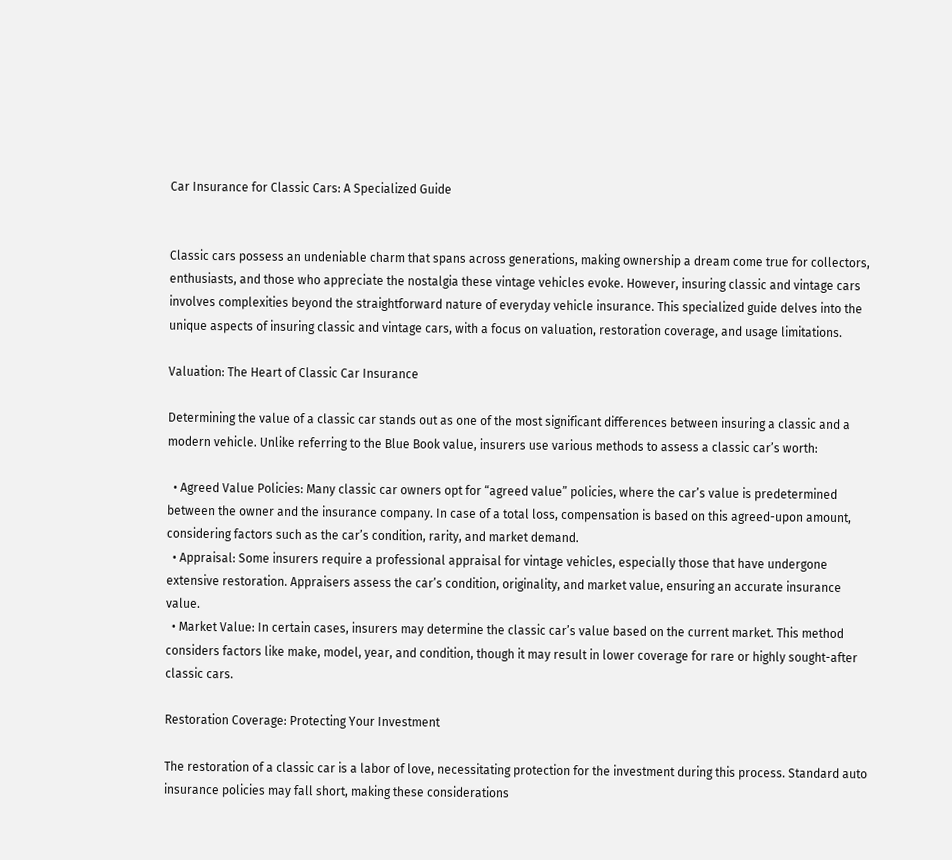Car Insurance for Classic Cars: A Specialized Guide


Classic cars possess an undeniable charm that spans across generations, making ownership a dream come true for collectors, enthusiasts, and those who appreciate the nostalgia these vintage vehicles evoke. However, insuring classic and vintage cars involves complexities beyond the straightforward nature of everyday vehicle insurance. This specialized guide delves into the unique aspects of insuring classic and vintage cars, with a focus on valuation, restoration coverage, and usage limitations.

Valuation: The Heart of Classic Car Insurance

Determining the value of a classic car stands out as one of the most significant differences between insuring a classic and a modern vehicle. Unlike referring to the Blue Book value, insurers use various methods to assess a classic car’s worth:

  • Agreed Value Policies: Many classic car owners opt for “agreed value” policies, where the car’s value is predetermined between the owner and the insurance company. In case of a total loss, compensation is based on this agreed-upon amount, considering factors such as the car’s condition, rarity, and market demand.
  • Appraisal: Some insurers require a professional appraisal for vintage vehicles, especially those that have undergone extensive restoration. Appraisers assess the car’s condition, originality, and market value, ensuring an accurate insurance value.
  • Market Value: In certain cases, insurers may determine the classic car’s value based on the current market. This method considers factors like make, model, year, and condition, though it may result in lower coverage for rare or highly sought-after classic cars.

Restoration Coverage: Protecting Your Investment

The restoration of a classic car is a labor of love, necessitating protection for the investment during this process. Standard auto insurance policies may fall short, making these considerations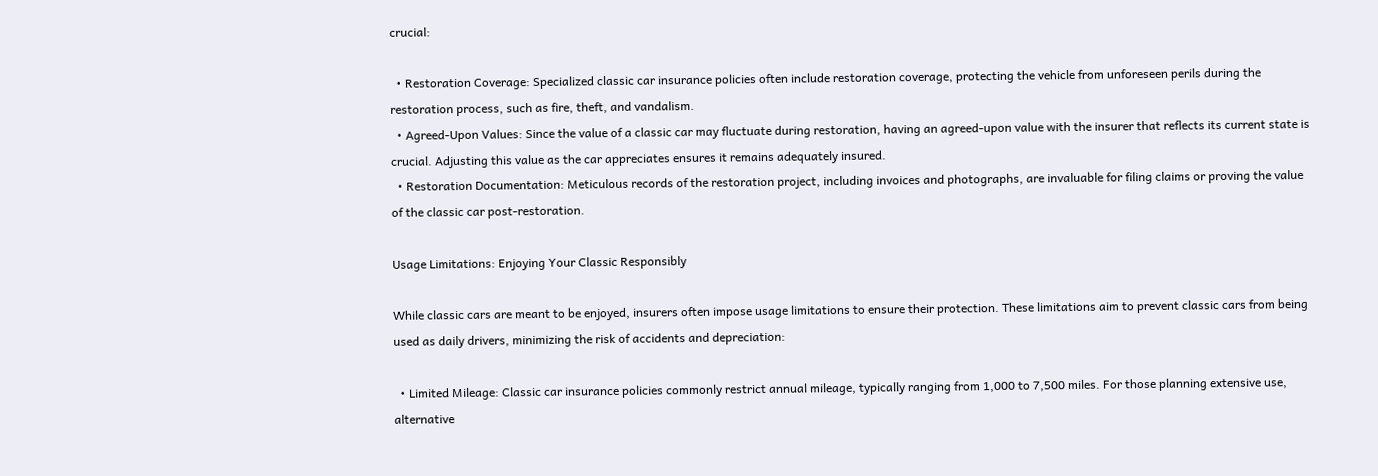crucial:

  • Restoration Coverage: Specialized classic car insurance policies often include restoration coverage, protecting the vehicle from unforeseen perils during the restoration process, such as fire, theft, and vandalism.
  • Agreed-Upon Values: Since the value of a classic car may fluctuate during restoration, having an agreed-upon value with the insurer that reflects its current state is crucial. Adjusting this value as the car appreciates ensures it remains adequately insured.
  • Restoration Documentation: Meticulous records of the restoration project, including invoices and photographs, are invaluable for filing claims or proving the value of the classic car post-restoration.

Usage Limitations: Enjoying Your Classic Responsibly

While classic cars are meant to be enjoyed, insurers often impose usage limitations to ensure their protection. These limitations aim to prevent classic cars from being used as daily drivers, minimizing the risk of accidents and depreciation:

  • Limited Mileage: Classic car insurance policies commonly restrict annual mileage, typically ranging from 1,000 to 7,500 miles. For those planning extensive use, alternative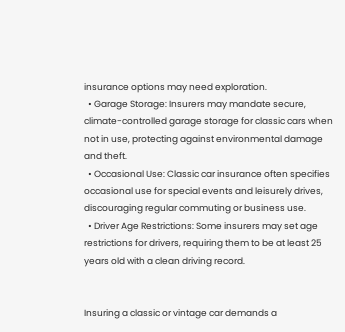insurance options may need exploration.
  • Garage Storage: Insurers may mandate secure, climate-controlled garage storage for classic cars when not in use, protecting against environmental damage and theft.
  • Occasional Use: Classic car insurance often specifies occasional use for special events and leisurely drives, discouraging regular commuting or business use.
  • Driver Age Restrictions: Some insurers may set age restrictions for drivers, requiring them to be at least 25 years old with a clean driving record.


Insuring a classic or vintage car demands a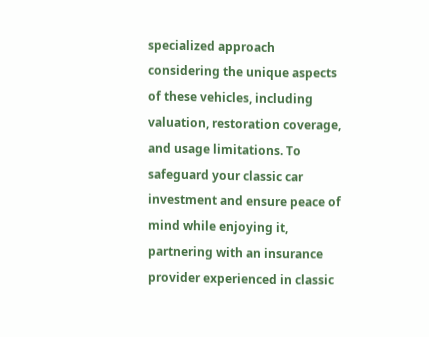specialized approach considering the unique aspects of these vehicles, including valuation, restoration coverage, and usage limitations. To safeguard your classic car investment and ensure peace of mind while enjoying it, partnering with an insurance provider experienced in classic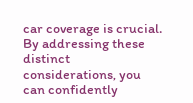car coverage is crucial. By addressing these distinct considerations, you can confidently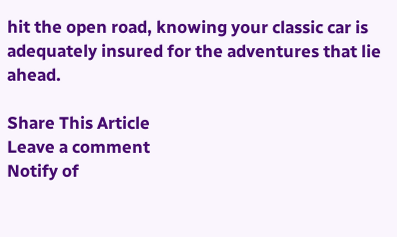hit the open road, knowing your classic car is adequately insured for the adventures that lie ahead.

Share This Article
Leave a comment
Notify of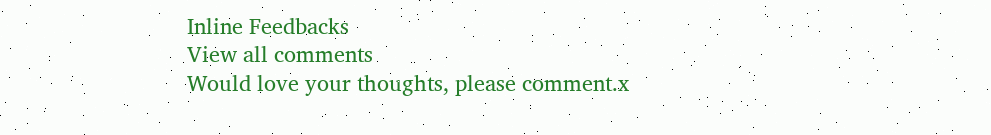Inline Feedbacks
View all comments
Would love your thoughts, please comment.x